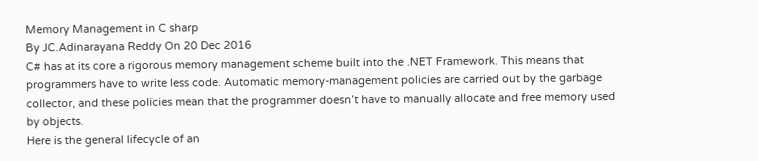Memory Management in C sharp
By JC.Adinarayana Reddy On 20 Dec 2016
C# has at its core a rigorous memory management scheme built into the .NET Framework. This means that programmers have to write less code. Automatic memory-management policies are carried out by the garbage collector, and these policies mean that the programmer doesn’t have to manually allocate and free memory used by objects.
Here is the general lifecycle of an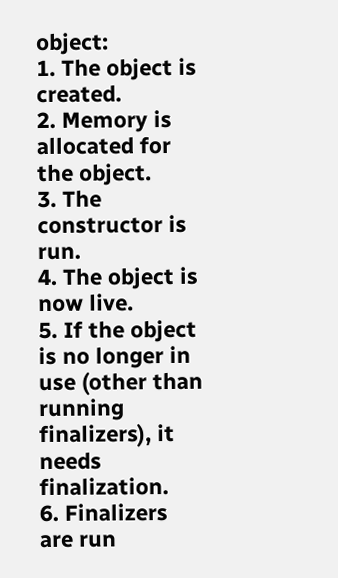object:
1. The object is created.
2. Memory is allocated for the object.
3. The constructor is run.
4. The object is now live.
5. If the object is no longer in use (other than running finalizers), it needs finalization.
6. Finalizers are run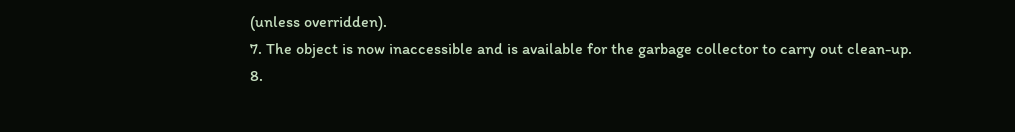(unless overridden).
7. The object is now inaccessible and is available for the garbage collector to carry out clean-up.
8.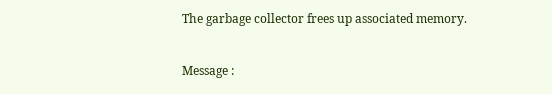The garbage collector frees up associated memory.


Message :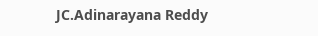JC.Adinarayana Reddy